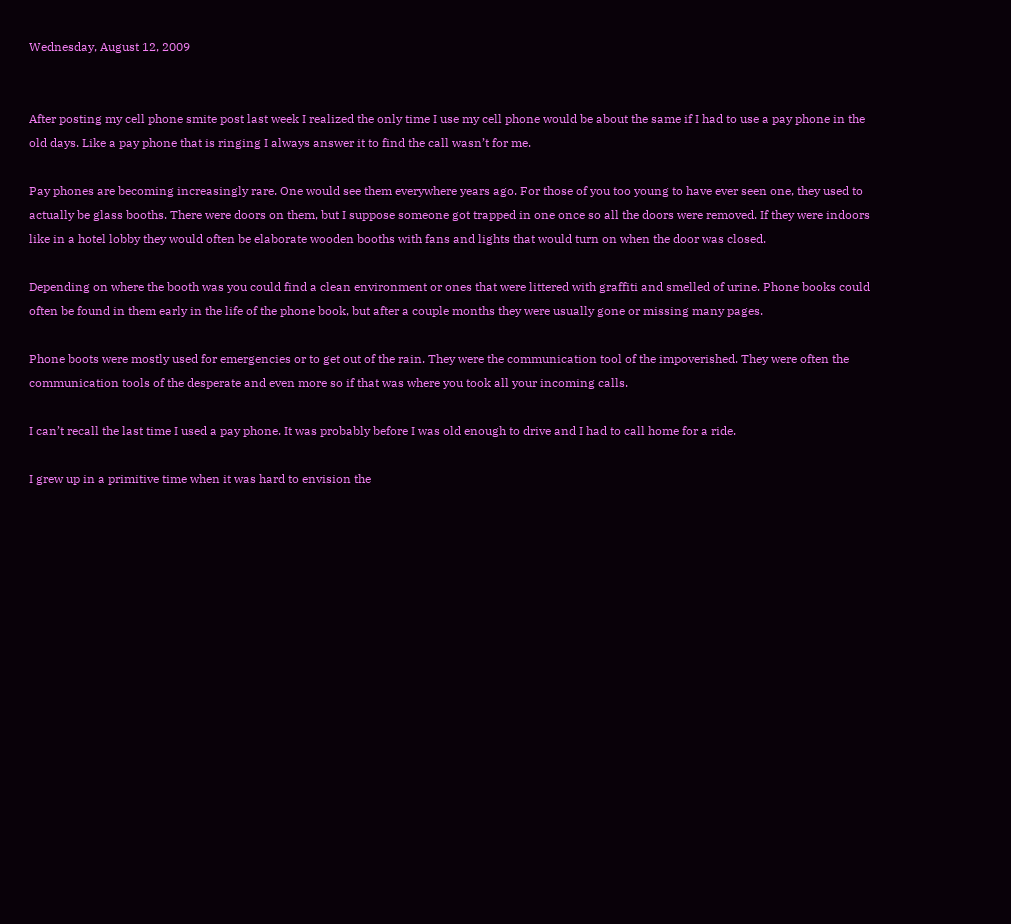Wednesday, August 12, 2009


After posting my cell phone smite post last week I realized the only time I use my cell phone would be about the same if I had to use a pay phone in the old days. Like a pay phone that is ringing I always answer it to find the call wasn’t for me.

Pay phones are becoming increasingly rare. One would see them everywhere years ago. For those of you too young to have ever seen one, they used to actually be glass booths. There were doors on them, but I suppose someone got trapped in one once so all the doors were removed. If they were indoors like in a hotel lobby they would often be elaborate wooden booths with fans and lights that would turn on when the door was closed.

Depending on where the booth was you could find a clean environment or ones that were littered with graffiti and smelled of urine. Phone books could often be found in them early in the life of the phone book, but after a couple months they were usually gone or missing many pages.

Phone boots were mostly used for emergencies or to get out of the rain. They were the communication tool of the impoverished. They were often the communication tools of the desperate and even more so if that was where you took all your incoming calls.

I can’t recall the last time I used a pay phone. It was probably before I was old enough to drive and I had to call home for a ride.

I grew up in a primitive time when it was hard to envision the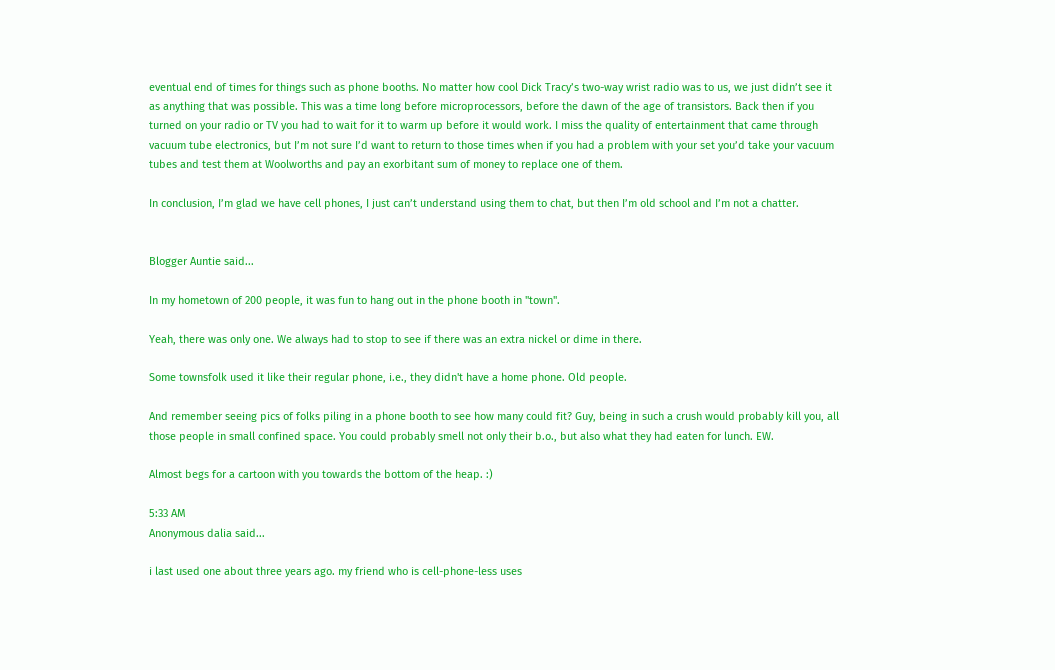eventual end of times for things such as phone booths. No matter how cool Dick Tracy’s two-way wrist radio was to us, we just didn’t see it as anything that was possible. This was a time long before microprocessors, before the dawn of the age of transistors. Back then if you turned on your radio or TV you had to wait for it to warm up before it would work. I miss the quality of entertainment that came through vacuum tube electronics, but I’m not sure I’d want to return to those times when if you had a problem with your set you’d take your vacuum tubes and test them at Woolworths and pay an exorbitant sum of money to replace one of them.

In conclusion, I’m glad we have cell phones, I just can’t understand using them to chat, but then I’m old school and I’m not a chatter.


Blogger Auntie said...

In my hometown of 200 people, it was fun to hang out in the phone booth in "town".

Yeah, there was only one. We always had to stop to see if there was an extra nickel or dime in there.

Some townsfolk used it like their regular phone, i.e., they didn't have a home phone. Old people.

And remember seeing pics of folks piling in a phone booth to see how many could fit? Guy, being in such a crush would probably kill you, all those people in small confined space. You could probably smell not only their b.o., but also what they had eaten for lunch. EW.

Almost begs for a cartoon with you towards the bottom of the heap. :)

5:33 AM
Anonymous dalia said...

i last used one about three years ago. my friend who is cell-phone-less uses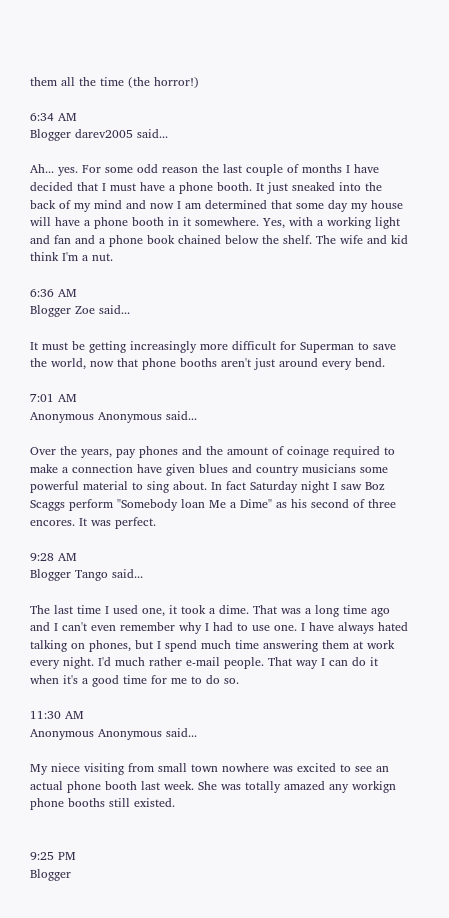them all the time (the horror!)

6:34 AM
Blogger darev2005 said...

Ah... yes. For some odd reason the last couple of months I have decided that I must have a phone booth. It just sneaked into the back of my mind and now I am determined that some day my house will have a phone booth in it somewhere. Yes, with a working light and fan and a phone book chained below the shelf. The wife and kid think I'm a nut.

6:36 AM
Blogger Zoe said...

It must be getting increasingly more difficult for Superman to save the world, now that phone booths aren't just around every bend.

7:01 AM
Anonymous Anonymous said...

Over the years, pay phones and the amount of coinage required to make a connection have given blues and country musicians some powerful material to sing about. In fact Saturday night I saw Boz Scaggs perform "Somebody loan Me a Dime" as his second of three encores. It was perfect.

9:28 AM
Blogger Tango said...

The last time I used one, it took a dime. That was a long time ago and I can't even remember why I had to use one. I have always hated talking on phones, but I spend much time answering them at work every night. I'd much rather e-mail people. That way I can do it when it's a good time for me to do so.

11:30 AM
Anonymous Anonymous said...

My niece visiting from small town nowhere was excited to see an actual phone booth last week. She was totally amazed any workign phone booths still existed.


9:25 PM
Blogger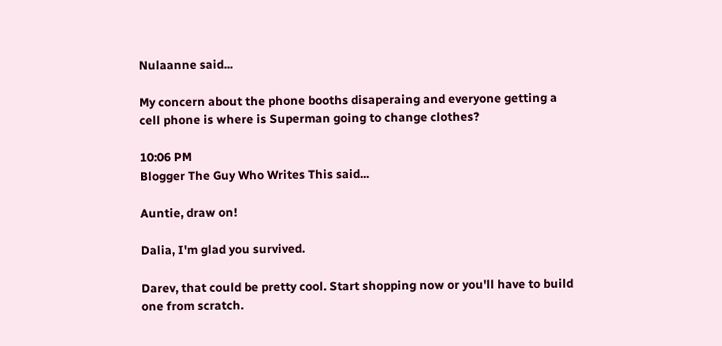Nulaanne said...

My concern about the phone booths disaperaing and everyone getting a cell phone is where is Superman going to change clothes?

10:06 PM
Blogger The Guy Who Writes This said...

Auntie, draw on!

Dalia, I'm glad you survived.

Darev, that could be pretty cool. Start shopping now or you'll have to build one from scratch.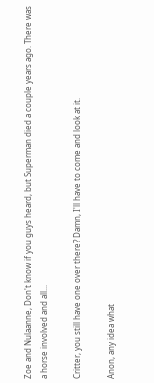Zoe and Nulaanne, Don't know if you guys heard, but Superman died a couple years ago. There was a horse involved and all...

Critter, you still have one over there? Damn, I'll have to come and look at it.

Anon, any idea what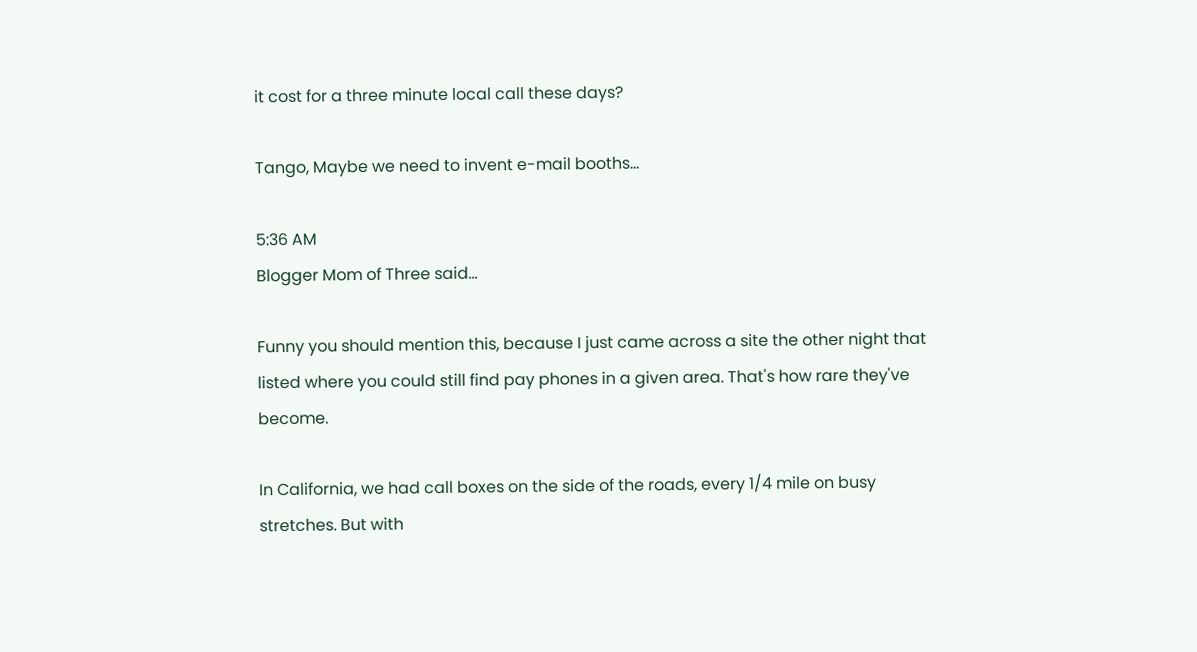it cost for a three minute local call these days?

Tango, Maybe we need to invent e-mail booths...

5:36 AM
Blogger Mom of Three said...

Funny you should mention this, because I just came across a site the other night that listed where you could still find pay phones in a given area. That's how rare they've become.

In California, we had call boxes on the side of the roads, every 1/4 mile on busy stretches. But with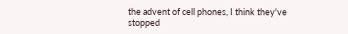the advent of cell phones, I think they've stopped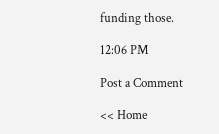funding those.

12:06 PM

Post a Comment

<< Home